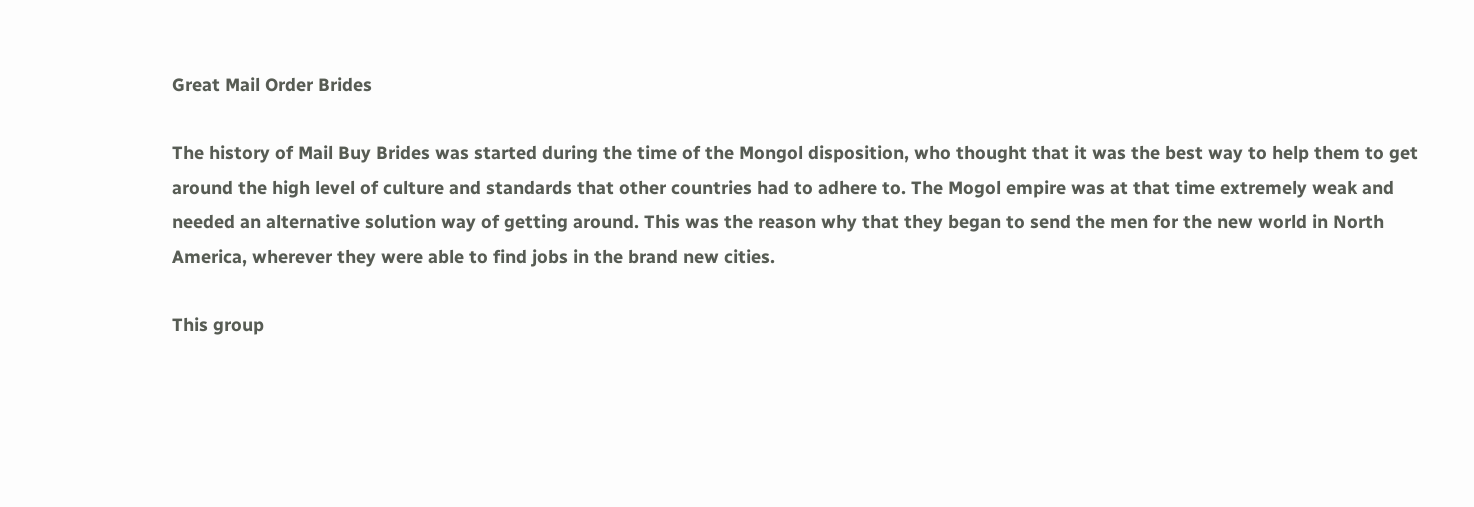Great Mail Order Brides

The history of Mail Buy Brides was started during the time of the Mongol disposition, who thought that it was the best way to help them to get around the high level of culture and standards that other countries had to adhere to. The Mogol empire was at that time extremely weak and needed an alternative solution way of getting around. This was the reason why that they began to send the men for the new world in North America, wherever they were able to find jobs in the brand new cities.

This group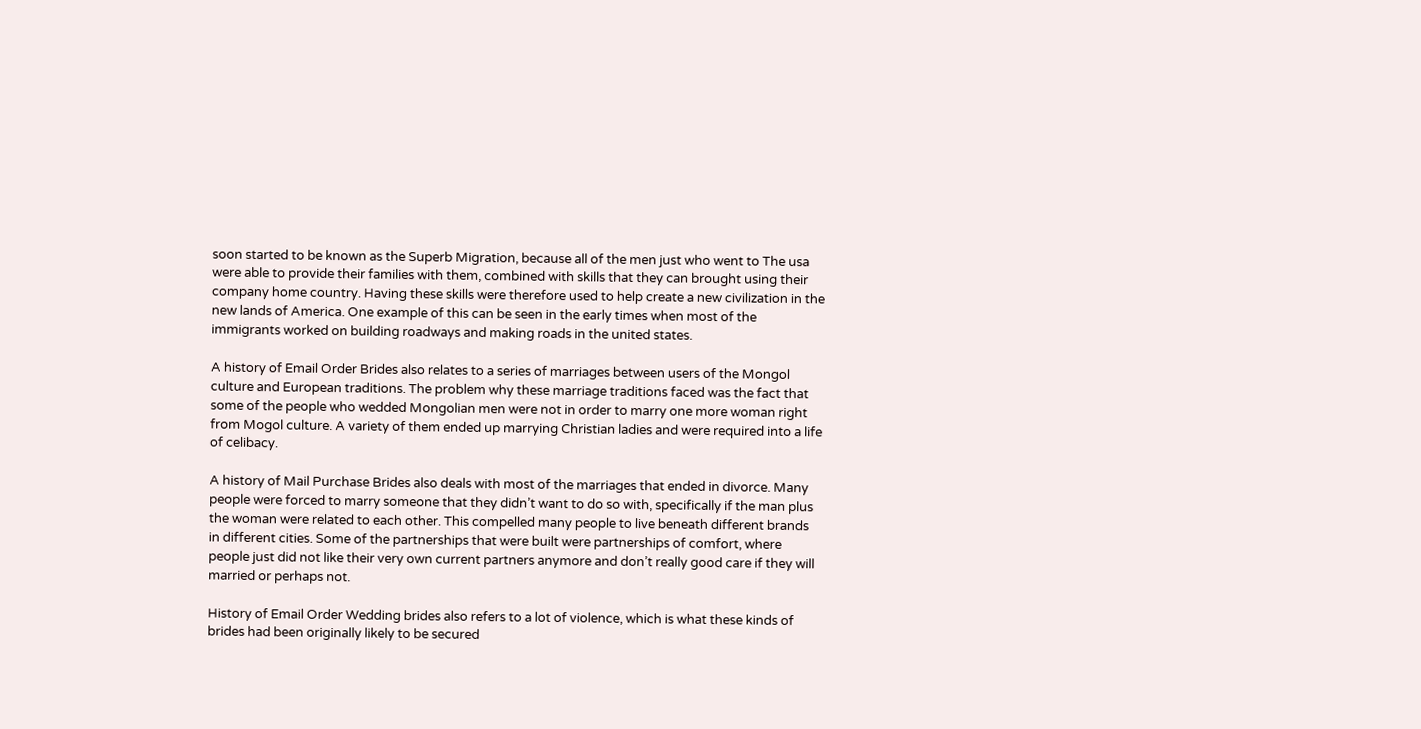soon started to be known as the Superb Migration, because all of the men just who went to The usa were able to provide their families with them, combined with skills that they can brought using their company home country. Having these skills were therefore used to help create a new civilization in the new lands of America. One example of this can be seen in the early times when most of the immigrants worked on building roadways and making roads in the united states.

A history of Email Order Brides also relates to a series of marriages between users of the Mongol culture and European traditions. The problem why these marriage traditions faced was the fact that some of the people who wedded Mongolian men were not in order to marry one more woman right from Mogol culture. A variety of them ended up marrying Christian ladies and were required into a life of celibacy.

A history of Mail Purchase Brides also deals with most of the marriages that ended in divorce. Many people were forced to marry someone that they didn’t want to do so with, specifically if the man plus the woman were related to each other. This compelled many people to live beneath different brands in different cities. Some of the partnerships that were built were partnerships of comfort, where people just did not like their very own current partners anymore and don’t really good care if they will married or perhaps not.

History of Email Order Wedding brides also refers to a lot of violence, which is what these kinds of brides had been originally likely to be secured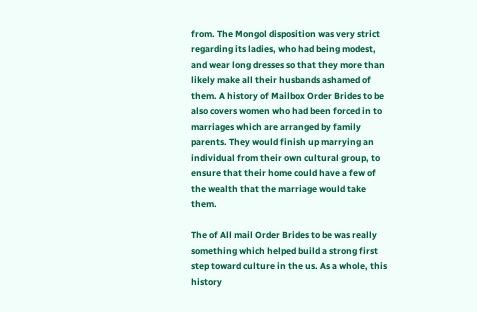from. The Mongol disposition was very strict regarding its ladies, who had being modest, and wear long dresses so that they more than likely make all their husbands ashamed of them. A history of Mailbox Order Brides to be also covers women who had been forced in to marriages which are arranged by family parents. They would finish up marrying an individual from their own cultural group, to ensure that their home could have a few of the wealth that the marriage would take them.

The of All mail Order Brides to be was really something which helped build a strong first step toward culture in the us. As a whole, this history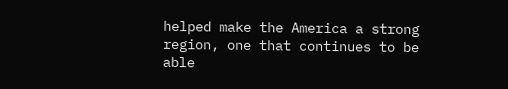helped make the America a strong region, one that continues to be able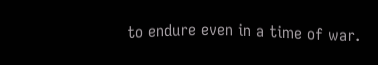to endure even in a time of war.